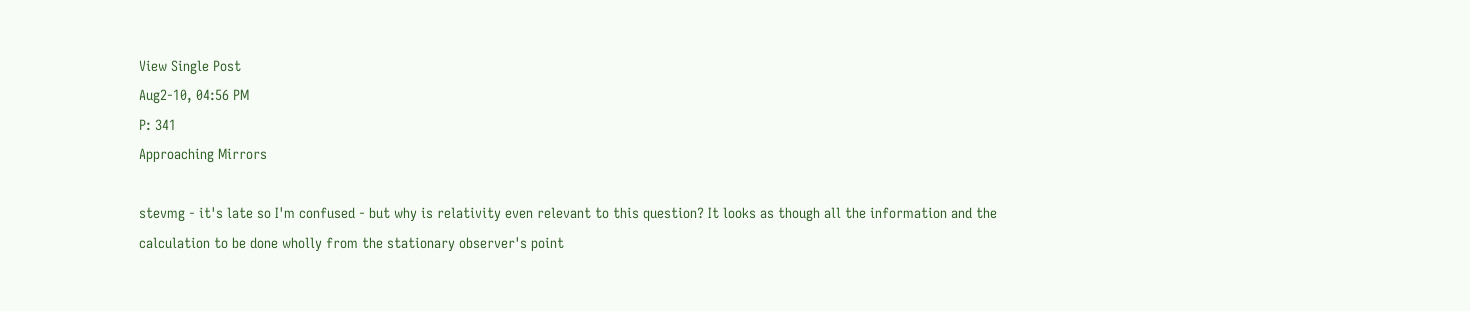View Single Post
Aug2-10, 04:56 PM
P: 341
Approaching Mirrors

stevmg - it's late so I'm confused - but why is relativity even relevant to this question? It looks as though all the information and the calculation to be done wholly from the stationary observer's point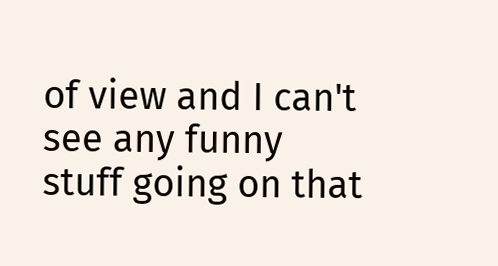of view and I can't see any funny stuff going on that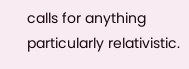calls for anything particularly relativistic.